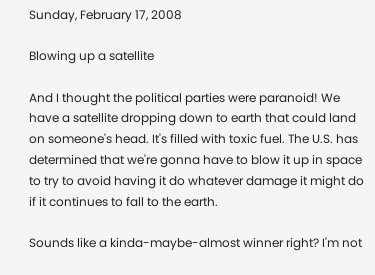Sunday, February 17, 2008

Blowing up a satellite

And I thought the political parties were paranoid! We have a satellite dropping down to earth that could land on someone's head. It's filled with toxic fuel. The U.S. has determined that we're gonna have to blow it up in space to try to avoid having it do whatever damage it might do if it continues to fall to the earth.

Sounds like a kinda-maybe-almost winner right? I'm not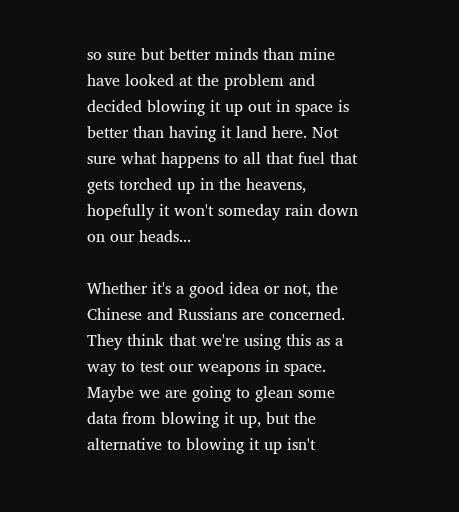so sure but better minds than mine have looked at the problem and decided blowing it up out in space is better than having it land here. Not sure what happens to all that fuel that gets torched up in the heavens, hopefully it won't someday rain down on our heads...

Whether it's a good idea or not, the Chinese and Russians are concerned. They think that we're using this as a way to test our weapons in space. Maybe we are going to glean some data from blowing it up, but the alternative to blowing it up isn't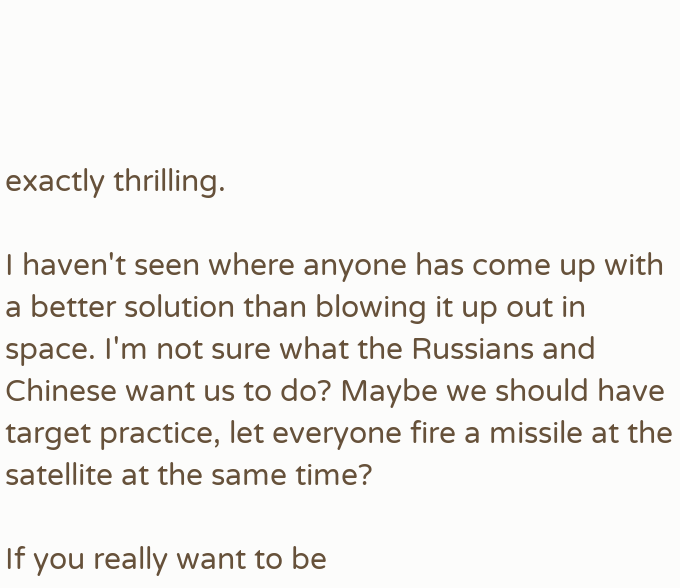exactly thrilling.

I haven't seen where anyone has come up with a better solution than blowing it up out in space. I'm not sure what the Russians and Chinese want us to do? Maybe we should have target practice, let everyone fire a missile at the satellite at the same time?

If you really want to be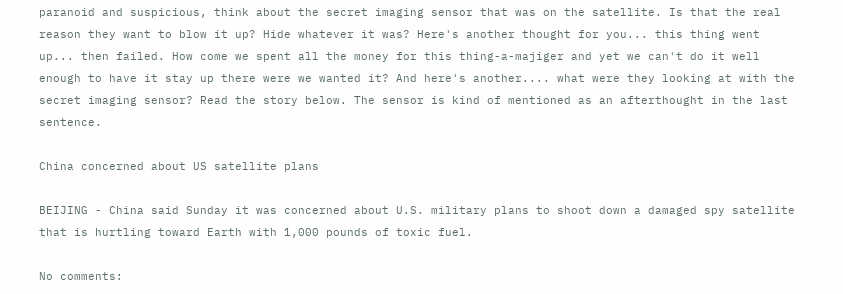paranoid and suspicious, think about the secret imaging sensor that was on the satellite. Is that the real reason they want to blow it up? Hide whatever it was? Here's another thought for you... this thing went up... then failed. How come we spent all the money for this thing-a-majiger and yet we can't do it well enough to have it stay up there were we wanted it? And here's another.... what were they looking at with the secret imaging sensor? Read the story below. The sensor is kind of mentioned as an afterthought in the last sentence.

China concerned about US satellite plans

BEIJING - China said Sunday it was concerned about U.S. military plans to shoot down a damaged spy satellite that is hurtling toward Earth with 1,000 pounds of toxic fuel.

No comments: